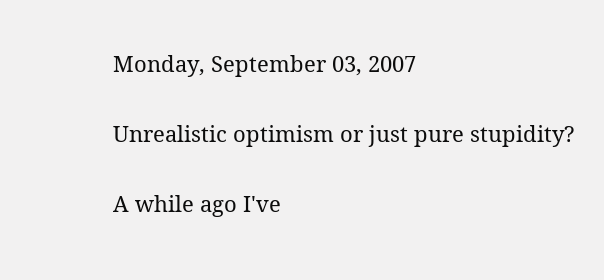Monday, September 03, 2007

Unrealistic optimism or just pure stupidity?

A while ago I've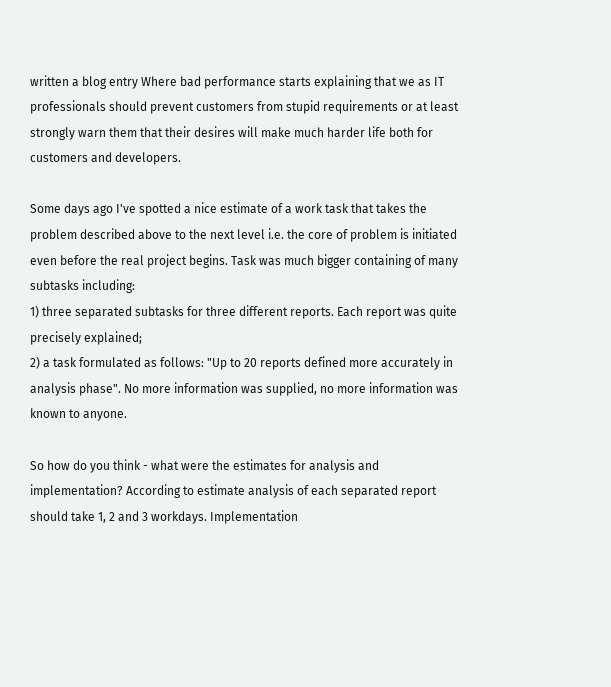written a blog entry Where bad performance starts explaining that we as IT professionals should prevent customers from stupid requirements or at least strongly warn them that their desires will make much harder life both for customers and developers.

Some days ago I've spotted a nice estimate of a work task that takes the problem described above to the next level i.e. the core of problem is initiated even before the real project begins. Task was much bigger containing of many subtasks including:
1) three separated subtasks for three different reports. Each report was quite precisely explained;
2) a task formulated as follows: "Up to 20 reports defined more accurately in analysis phase". No more information was supplied, no more information was known to anyone.

So how do you think - what were the estimates for analysis and implementation? According to estimate analysis of each separated report should take 1, 2 and 3 workdays. Implementation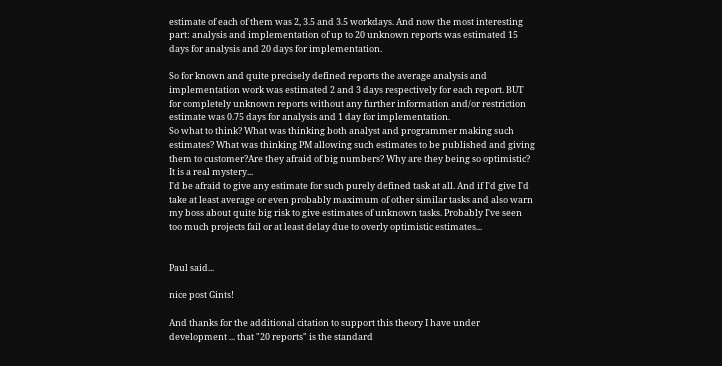estimate of each of them was 2, 3.5 and 3.5 workdays. And now the most interesting part: analysis and implementation of up to 20 unknown reports was estimated 15 days for analysis and 20 days for implementation.

So for known and quite precisely defined reports the average analysis and implementation work was estimated 2 and 3 days respectively for each report. BUT for completely unknown reports without any further information and/or restriction estimate was 0.75 days for analysis and 1 day for implementation.
So what to think? What was thinking both analyst and programmer making such estimates? What was thinking PM allowing such estimates to be published and giving them to customer?Are they afraid of big numbers? Why are they being so optimistic? It is a real mystery...
I'd be afraid to give any estimate for such purely defined task at all. And if I'd give I'd take at least average or even probably maximum of other similar tasks and also warn my boss about quite big risk to give estimates of unknown tasks. Probably I've seen too much projects fail or at least delay due to overly optimistic estimates...


Paul said...

nice post Gints!

And thanks for the additional citation to support this theory I have under development ... that "20 reports" is the standard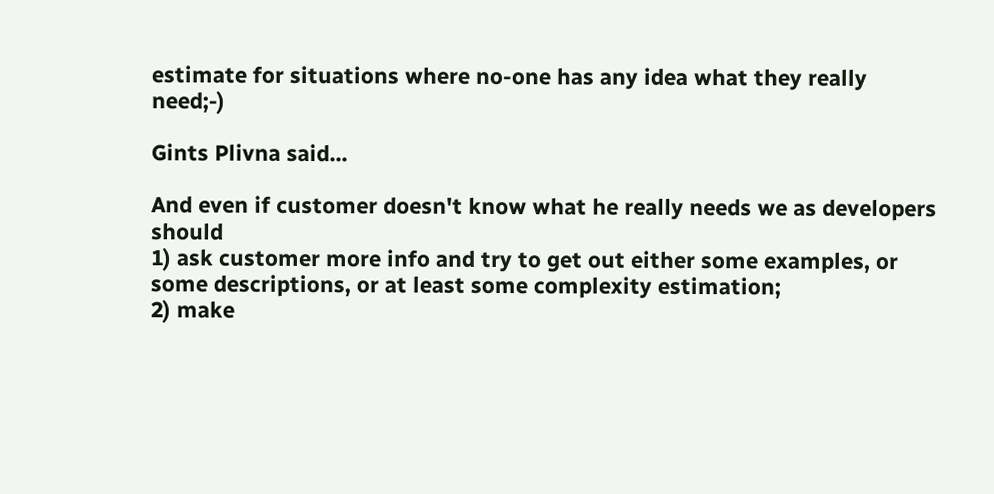estimate for situations where no-one has any idea what they really need;-)

Gints Plivna said...

And even if customer doesn't know what he really needs we as developers should
1) ask customer more info and try to get out either some examples, or some descriptions, or at least some complexity estimation;
2) make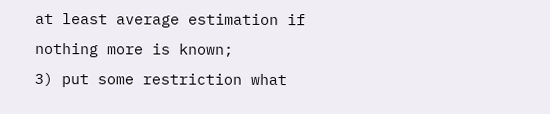at least average estimation if nothing more is known;
3) put some restriction what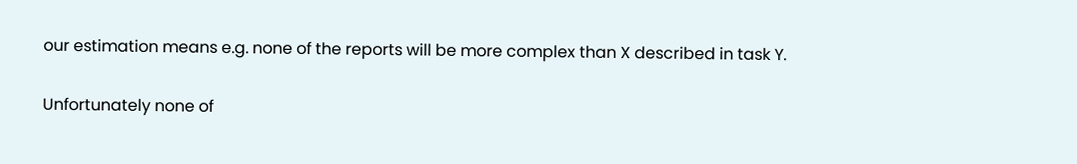our estimation means e.g. none of the reports will be more complex than X described in task Y.

Unfortunately none of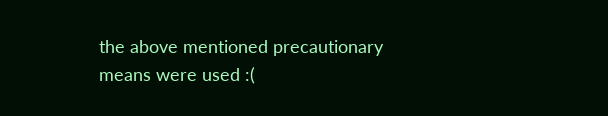the above mentioned precautionary means were used :(